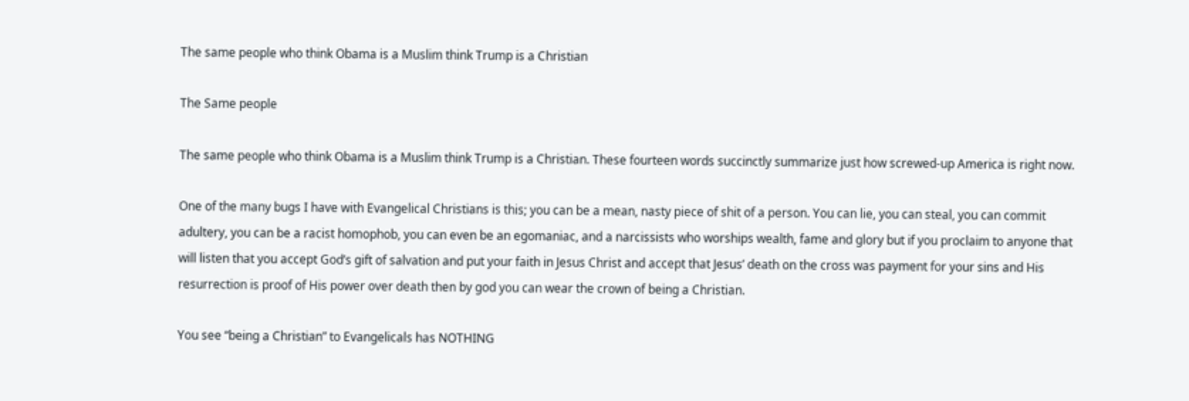The same people who think Obama is a Muslim think Trump is a Christian

The Same people

The same people who think Obama is a Muslim think Trump is a Christian. These fourteen words succinctly summarize just how screwed-up America is right now.

One of the many bugs I have with Evangelical Christians is this; you can be a mean, nasty piece of shit of a person. You can lie, you can steal, you can commit adultery, you can be a racist homophob, you can even be an egomaniac, and a narcissists who worships wealth, fame and glory but if you proclaim to anyone that will listen that you accept God’s gift of salvation and put your faith in Jesus Christ and accept that Jesus’ death on the cross was payment for your sins and His resurrection is proof of His power over death then by god you can wear the crown of being a Christian.

You see “being a Christian” to Evangelicals has NOTHING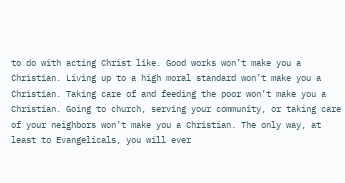to do with acting Christ like. Good works won’t make you a Christian. Living up to a high moral standard won’t make you a Christian. Taking care of and feeding the poor won’t make you a Christian. Going to church, serving your community, or taking care of your neighbors won’t make you a Christian. The only way, at least to Evangelicals, you will ever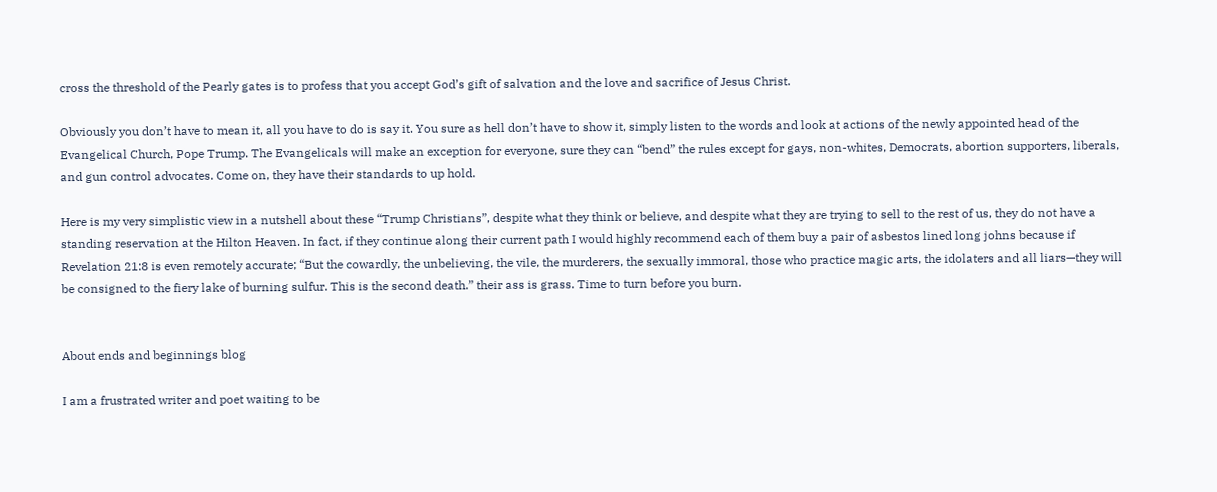cross the threshold of the Pearly gates is to profess that you accept God’s gift of salvation and the love and sacrifice of Jesus Christ.

Obviously you don’t have to mean it, all you have to do is say it. You sure as hell don’t have to show it, simply listen to the words and look at actions of the newly appointed head of the Evangelical Church, Pope Trump. The Evangelicals will make an exception for everyone, sure they can “bend” the rules except for gays, non-whites, Democrats, abortion supporters, liberals, and gun control advocates. Come on, they have their standards to up hold.

Here is my very simplistic view in a nutshell about these “Trump Christians”, despite what they think or believe, and despite what they are trying to sell to the rest of us, they do not have a standing reservation at the Hilton Heaven. In fact, if they continue along their current path I would highly recommend each of them buy a pair of asbestos lined long johns because if Revelation 21:8 is even remotely accurate; “But the cowardly, the unbelieving, the vile, the murderers, the sexually immoral, those who practice magic arts, the idolaters and all liars—they will be consigned to the fiery lake of burning sulfur. This is the second death.” their ass is grass. Time to turn before you burn.


About ends and beginnings blog

I am a frustrated writer and poet waiting to be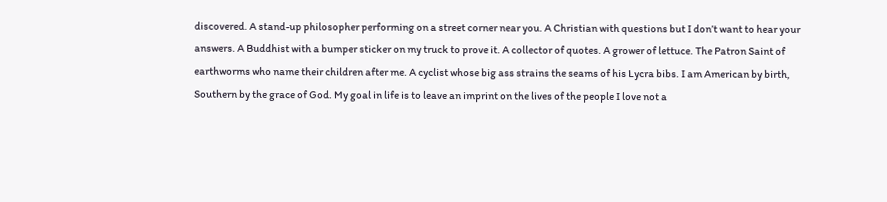discovered. A stand-up philosopher performing on a street corner near you. A Christian with questions but I don’t want to hear your answers. A Buddhist with a bumper sticker on my truck to prove it. A collector of quotes. A grower of lettuce. The Patron Saint of earthworms who name their children after me. A cyclist whose big ass strains the seams of his Lycra bibs. I am American by birth, Southern by the grace of God. My goal in life is to leave an imprint on the lives of the people I love not a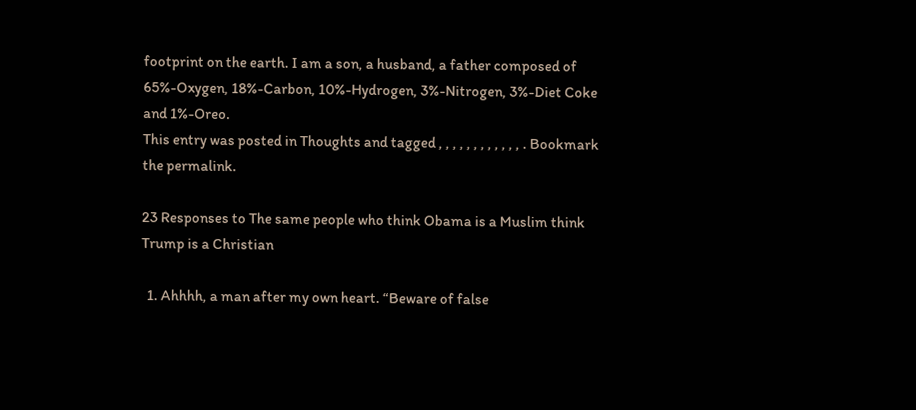footprint on the earth. I am a son, a husband, a father composed of 65%-Oxygen, 18%-Carbon, 10%-Hydrogen, 3%-Nitrogen, 3%-Diet Coke and 1%-Oreo.
This entry was posted in Thoughts and tagged , , , , , , , , , , , , . Bookmark the permalink.

23 Responses to The same people who think Obama is a Muslim think Trump is a Christian

  1. Ahhhh, a man after my own heart. “Beware of false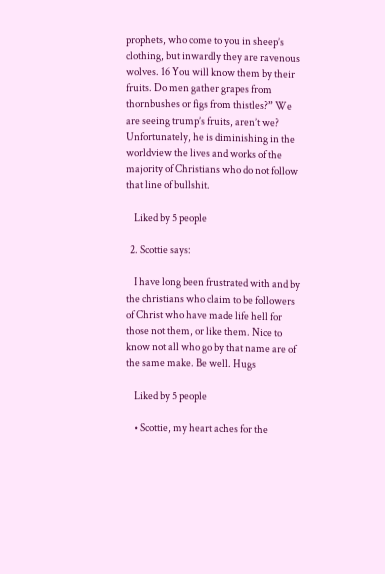prophets, who come to you in sheep’s clothing, but inwardly they are ravenous wolves. 16 You will know them by their fruits. Do men gather grapes from thornbushes or figs from thistles?” We are seeing trump’s fruits, aren’t we? Unfortunately, he is diminishing in the worldview the lives and works of the majority of Christians who do not follow that line of bullshit.

    Liked by 5 people

  2. Scottie says:

    I have long been frustrated with and by the christians who claim to be followers of Christ who have made life hell for those not them, or like them. Nice to know not all who go by that name are of the same make. Be well. Hugs

    Liked by 5 people

    • Scottie, my heart aches for the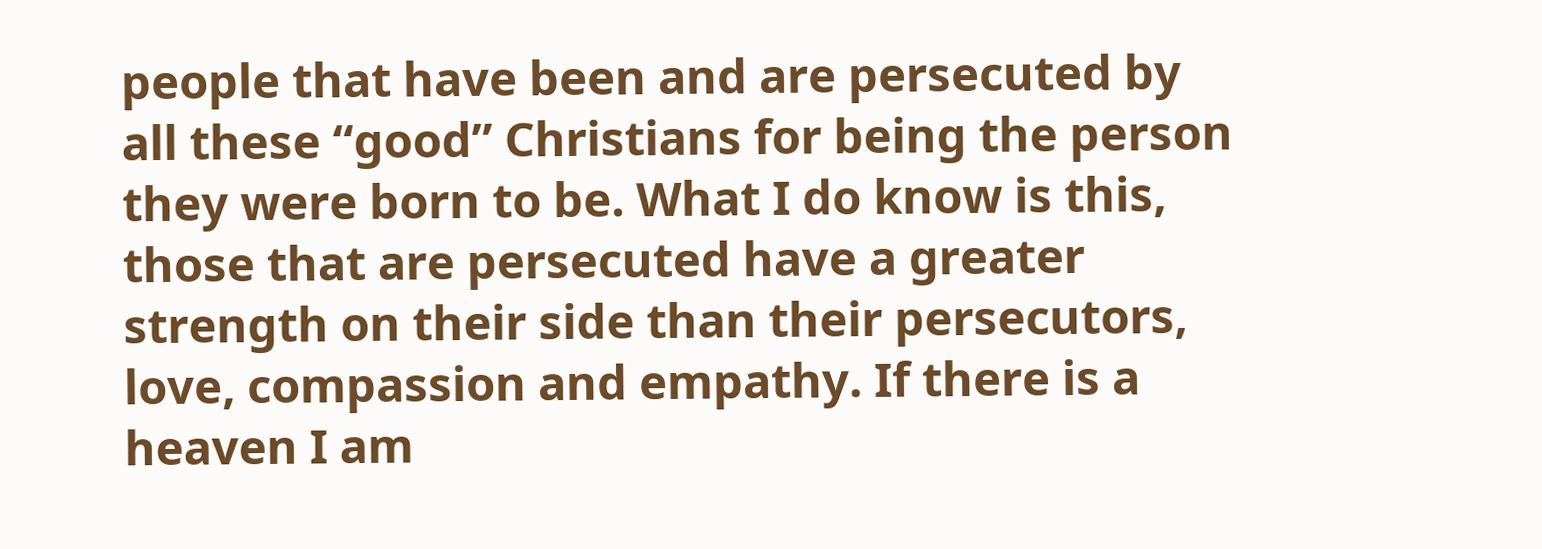people that have been and are persecuted by all these “good” Christians for being the person they were born to be. What I do know is this, those that are persecuted have a greater strength on their side than their persecutors, love, compassion and empathy. If there is a heaven I am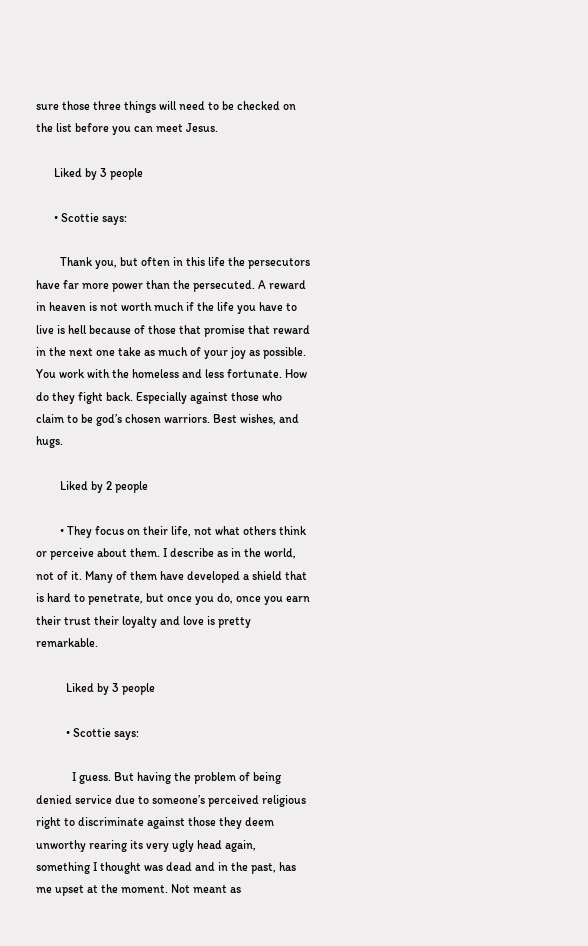sure those three things will need to be checked on the list before you can meet Jesus.

      Liked by 3 people

      • Scottie says:

        Thank you, but often in this life the persecutors have far more power than the persecuted. A reward in heaven is not worth much if the life you have to live is hell because of those that promise that reward in the next one take as much of your joy as possible. You work with the homeless and less fortunate. How do they fight back. Especially against those who claim to be god’s chosen warriors. Best wishes, and hugs.

        Liked by 2 people

        • They focus on their life, not what others think or perceive about them. I describe as in the world, not of it. Many of them have developed a shield that is hard to penetrate, but once you do, once you earn their trust their loyalty and love is pretty remarkable.

          Liked by 3 people

          • Scottie says:

            I guess. But having the problem of being denied service due to someone’s perceived religious right to discriminate against those they deem unworthy rearing its very ugly head again, something I thought was dead and in the past, has me upset at the moment. Not meant as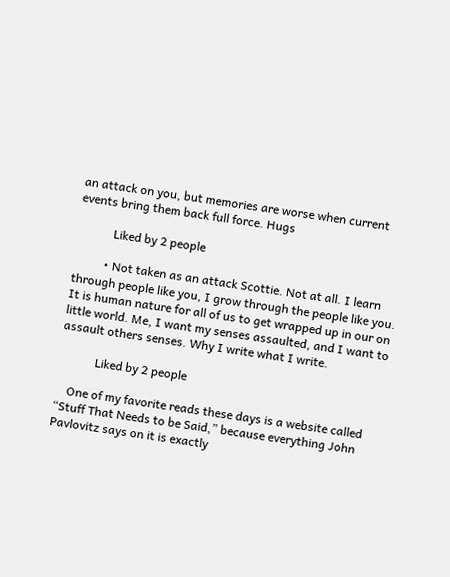an attack on you, but memories are worse when current events bring them back full force. Hugs

            Liked by 2 people

          • Not taken as an attack Scottie. Not at all. I learn through people like you, I grow through the people like you. It is human nature for all of us to get wrapped up in our on little world. Me, I want my senses assaulted, and I want to assault others senses. Why I write what I write.

            Liked by 2 people

    One of my favorite reads these days is a website called “Stuff That Needs to be Said,” because everything John Pavlovitz says on it is exactly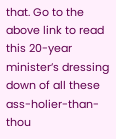that. Go to the above link to read this 20-year minister’s dressing down of all these ass-holier-than-thou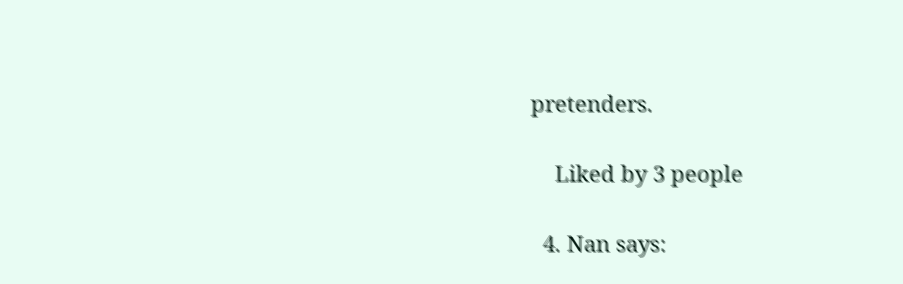pretenders.

    Liked by 3 people

  4. Nan says: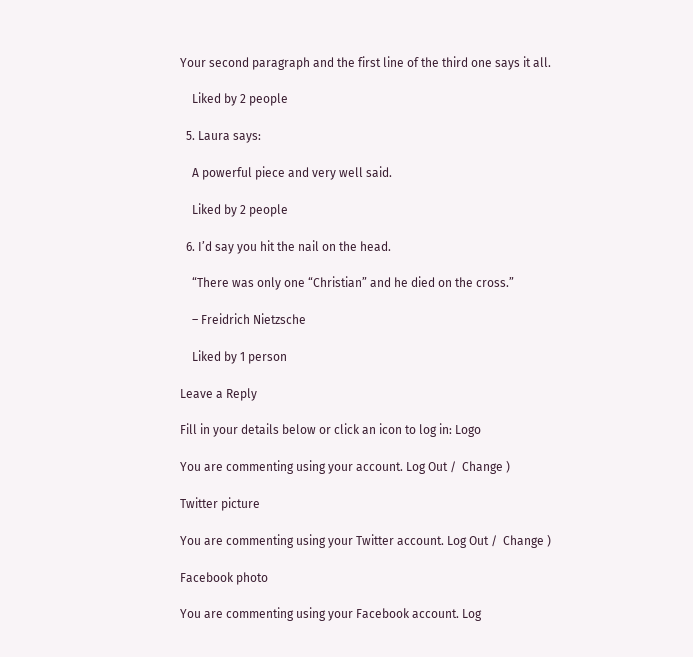Your second paragraph and the first line of the third one says it all.

    Liked by 2 people

  5. Laura says:

    A powerful piece and very well said.

    Liked by 2 people

  6. I’d say you hit the nail on the head.

    “There was only one “Christian” and he died on the cross.”

    – Freidrich Nietzsche

    Liked by 1 person

Leave a Reply

Fill in your details below or click an icon to log in: Logo

You are commenting using your account. Log Out /  Change )

Twitter picture

You are commenting using your Twitter account. Log Out /  Change )

Facebook photo

You are commenting using your Facebook account. Log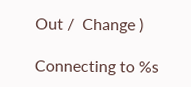Out /  Change )

Connecting to %s